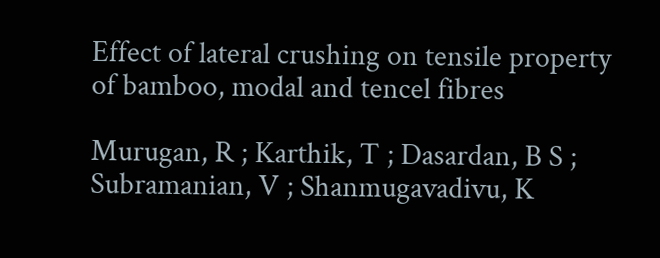Effect of lateral crushing on tensile property of bamboo, modal and tencel fibres

Murugan, R ; Karthik, T ; Dasardan, B S ; Subramanian, V ; Shanmugavadivu, K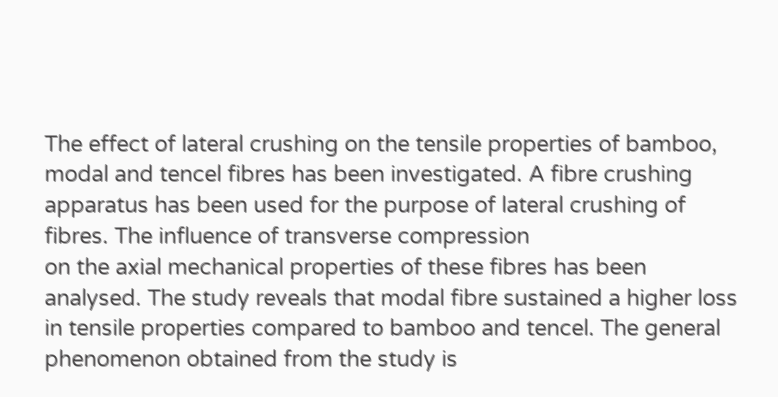The effect of lateral crushing on the tensile properties of bamboo, modal and tencel fibres has been investigated. A fibre crushing apparatus has been used for the purpose of lateral crushing of fibres. The influence of transverse compression
on the axial mechanical properties of these fibres has been analysed. The study reveals that modal fibre sustained a higher loss in tensile properties compared to bamboo and tencel. The general phenomenon obtained from the study is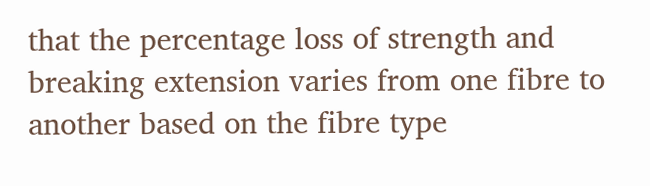that the percentage loss of strength and breaking extension varies from one fibre to another based on the fibre type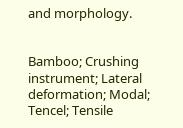and morphology.


Bamboo; Crushing instrument; Lateral deformation; Modal; Tencel; Tensile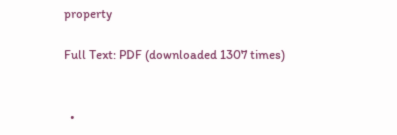property

Full Text: PDF (downloaded 1307 times)


  •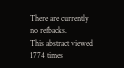There are currently no refbacks.
This abstract viewed 1774 times